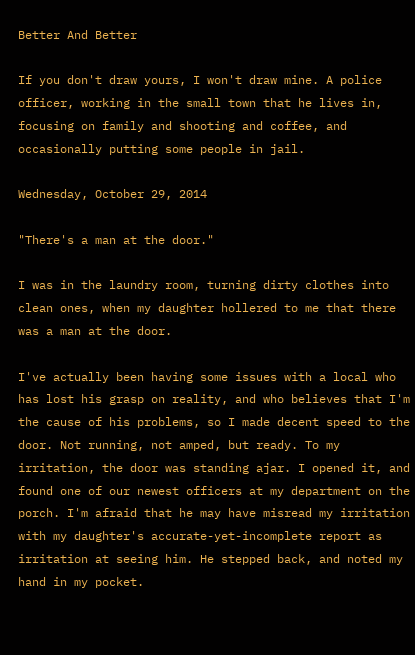Better And Better

If you don't draw yours, I won't draw mine. A police officer, working in the small town that he lives in, focusing on family and shooting and coffee, and occasionally putting some people in jail.

Wednesday, October 29, 2014

"There's a man at the door."

I was in the laundry room, turning dirty clothes into clean ones, when my daughter hollered to me that there was a man at the door.

I've actually been having some issues with a local who has lost his grasp on reality, and who believes that I'm the cause of his problems, so I made decent speed to the door. Not running, not amped, but ready. To my irritation, the door was standing ajar. I opened it, and found one of our newest officers at my department on the porch. I'm afraid that he may have misread my irritation with my daughter's accurate-yet-incomplete report as irritation at seeing him. He stepped back, and noted my hand in my pocket.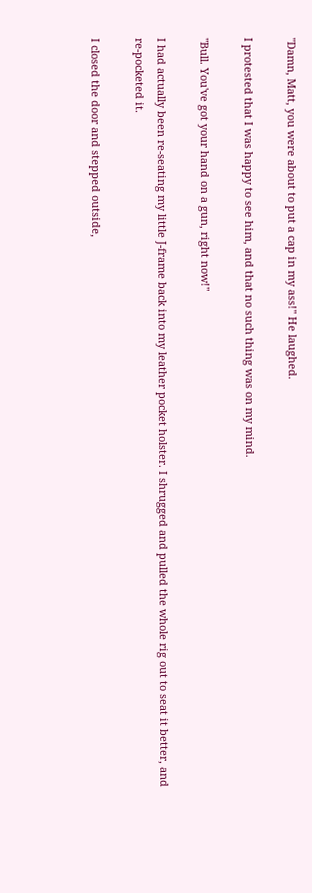"Damn, Matt, you were about to put a cap in my ass!" He laughed.

I protested that I was happy to see him, and that no such thing was on my mind.

"Bull. You've got your hand on a gun, right now!"

I had actually been re-seating my little J-frame back into my leather pocket holster. I shrugged and pulled the whole rig out to seat it better, and re-pocketed it.

I closed the door and stepped outside,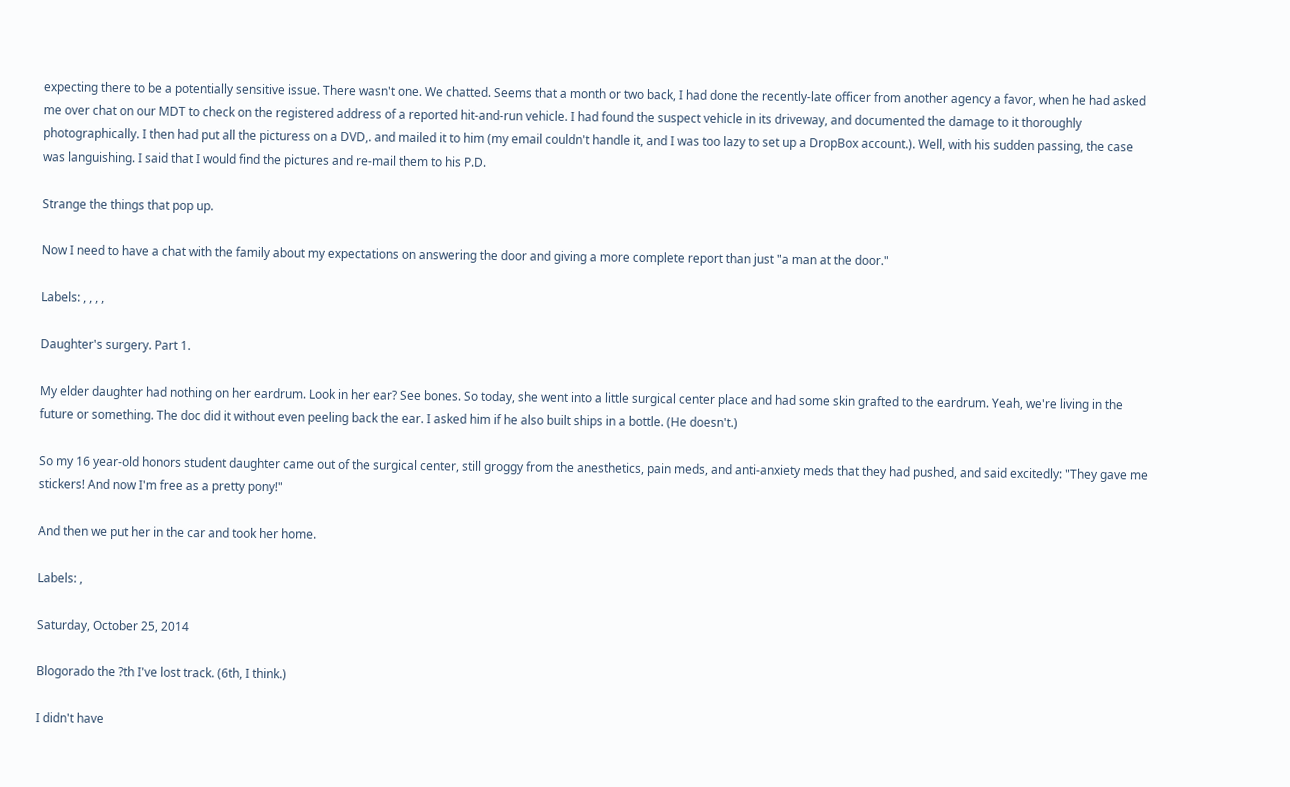expecting there to be a potentially sensitive issue. There wasn't one. We chatted. Seems that a month or two back, I had done the recently-late officer from another agency a favor, when he had asked me over chat on our MDT to check on the registered address of a reported hit-and-run vehicle. I had found the suspect vehicle in its driveway, and documented the damage to it thoroughly photographically. I then had put all the picturess on a DVD,. and mailed it to him (my email couldn't handle it, and I was too lazy to set up a DropBox account.). Well, with his sudden passing, the case was languishing. I said that I would find the pictures and re-mail them to his P.D.

Strange the things that pop up.

Now I need to have a chat with the family about my expectations on answering the door and giving a more complete report than just "a man at the door."

Labels: , , , ,

Daughter's surgery. Part 1.

My elder daughter had nothing on her eardrum. Look in her ear? See bones. So today, she went into a little surgical center place and had some skin grafted to the eardrum. Yeah, we're living in the future or something. The doc did it without even peeling back the ear. I asked him if he also built ships in a bottle. (He doesn't.)

So my 16 year-old honors student daughter came out of the surgical center, still groggy from the anesthetics, pain meds, and anti-anxiety meds that they had pushed, and said excitedly: "They gave me stickers! And now I'm free as a pretty pony!"

And then we put her in the car and took her home.

Labels: ,

Saturday, October 25, 2014

Blogorado the ?th I've lost track. (6th, I think.)

I didn't have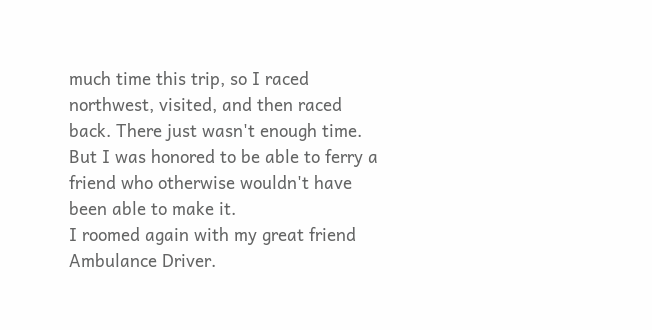much time this trip, so I raced northwest, visited, and then raced back. There just wasn't enough time. But I was honored to be able to ferry a friend who otherwise wouldn't have been able to make it.
I roomed again with my great friend Ambulance Driver.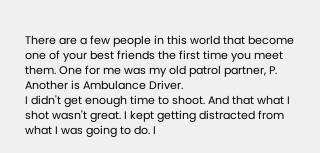There are a few people in this world that become one of your best friends the first time you meet them. One for me was my old patrol partner, P. Another is Ambulance Driver.
I didn't get enough time to shoot. And that what I shot wasn't great. I kept getting distracted from what I was going to do. I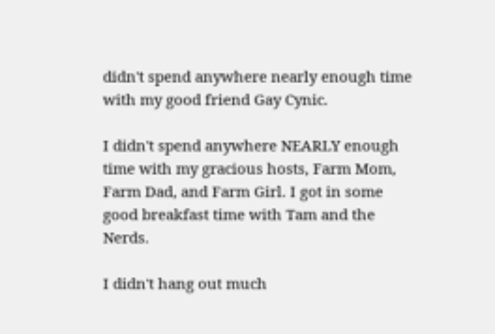didn't spend anywhere nearly enough time with my good friend Gay Cynic.

I didn't spend anywhere NEARLY enough time with my gracious hosts, Farm Mom, Farm Dad, and Farm Girl. I got in some good breakfast time with Tam and the Nerds.

I didn't hang out much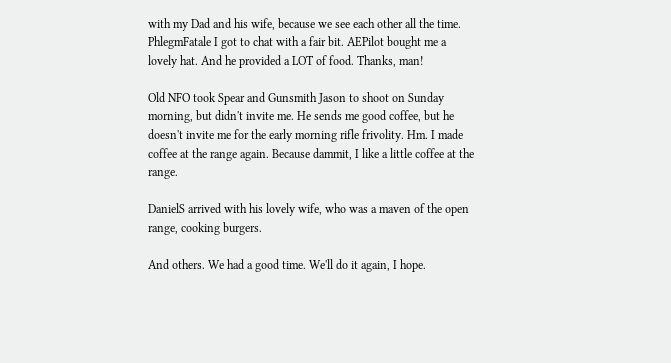with my Dad and his wife, because we see each other all the time. PhlegmFatale I got to chat with a fair bit. AEPilot bought me a lovely hat. And he provided a LOT of food. Thanks, man!

Old NFO took Spear and Gunsmith Jason to shoot on Sunday morning, but didn't invite me. He sends me good coffee, but he doesn't invite me for the early morning rifle frivolity. Hm. I made coffee at the range again. Because dammit, I like a little coffee at the range.

DanielS arrived with his lovely wife, who was a maven of the open range, cooking burgers.

And others. We had a good time. We'll do it again, I hope.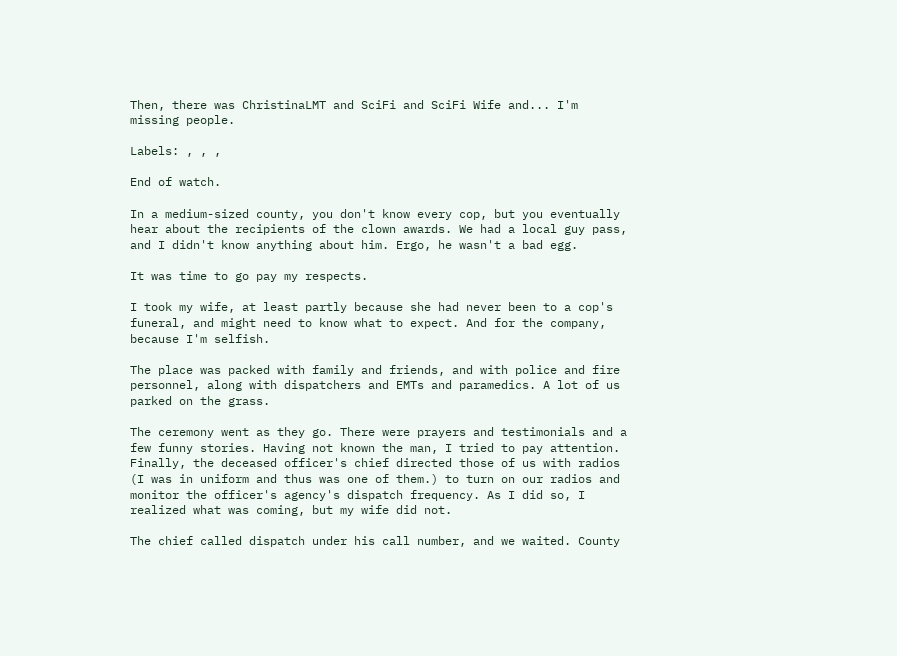Then, there was ChristinaLMT and SciFi and SciFi Wife and... I'm missing people.

Labels: , , ,

End of watch.

In a medium-sized county, you don't know every cop, but you eventually hear about the recipients of the clown awards. We had a local guy pass, and I didn't know anything about him. Ergo, he wasn't a bad egg.

It was time to go pay my respects.

I took my wife, at least partly because she had never been to a cop's funeral, and might need to know what to expect. And for the company, because I'm selfish.

The place was packed with family and friends, and with police and fire personnel, along with dispatchers and EMTs and paramedics. A lot of us parked on the grass.

The ceremony went as they go. There were prayers and testimonials and a few funny stories. Having not known the man, I tried to pay attention. Finally, the deceased officer's chief directed those of us with radios (I was in uniform and thus was one of them.) to turn on our radios and monitor the officer's agency's dispatch frequency. As I did so, I realized what was coming, but my wife did not.

The chief called dispatch under his call number, and we waited. County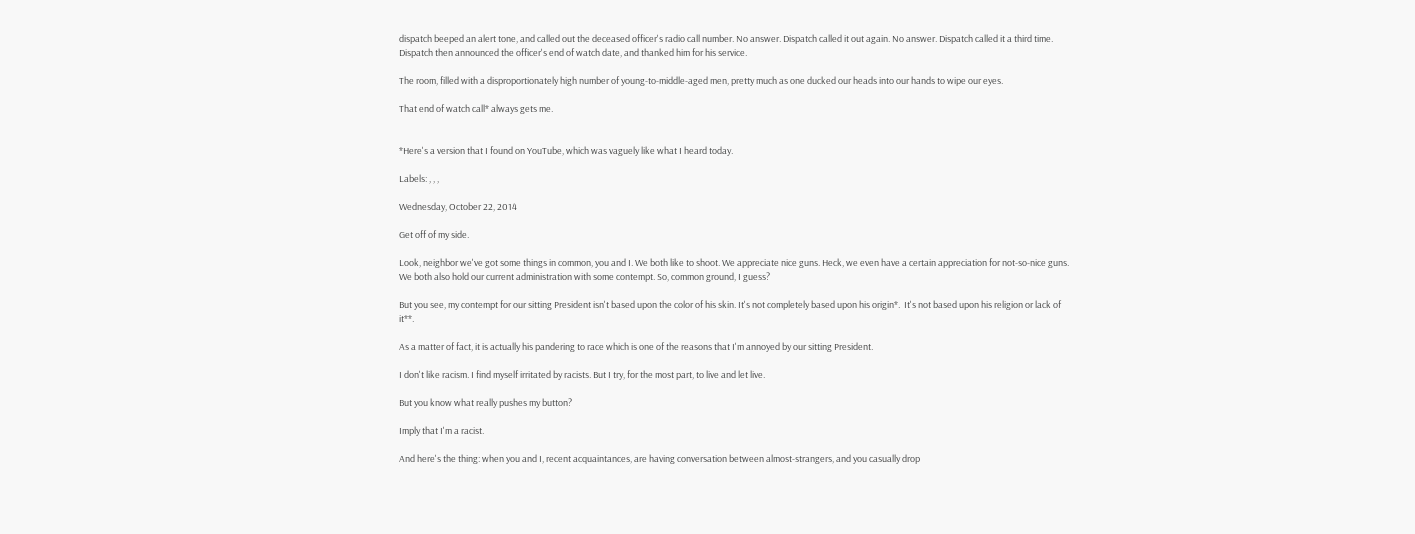dispatch beeped an alert tone, and called out the deceased officer's radio call number. No answer. Dispatch called it out again. No answer. Dispatch called it a third time.  Dispatch then announced the officer's end of watch date, and thanked him for his service.

The room, filled with a disproportionately high number of young-to-middle-aged men, pretty much as one ducked our heads into our hands to wipe our eyes.

That end of watch call* always gets me.


*Here's a version that I found on YouTube, which was vaguely like what I heard today.

Labels: , , ,

Wednesday, October 22, 2014

Get off of my side.

Look, neighbor we've got some things in common, you and I. We both like to shoot. We appreciate nice guns. Heck, we even have a certain appreciation for not-so-nice guns. We both also hold our current administration with some contempt. So, common ground, I guess?

But you see, my contempt for our sitting President isn't based upon the color of his skin. It's not completely based upon his origin*.  It's not based upon his religion or lack of it**.

As a matter of fact, it is actually his pandering to race which is one of the reasons that I'm annoyed by our sitting President.

I don't like racism. I find myself irritated by racists. But I try, for the most part, to live and let live.

But you know what really pushes my button?

Imply that I'm a racist.

And here's the thing: when you and I, recent acquaintances, are having conversation between almost-strangers, and you casually drop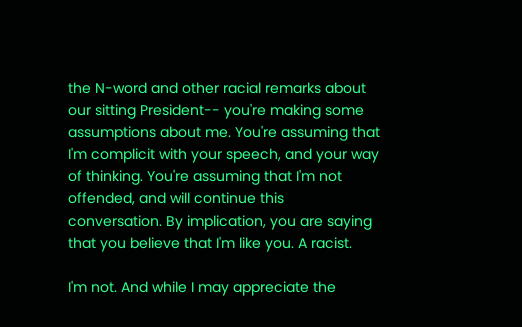the N-word and other racial remarks about our sitting President-- you're making some assumptions about me. You're assuming that I'm complicit with your speech, and your way of thinking. You're assuming that I'm not offended, and will continue this conversation. By implication, you are saying that you believe that I'm like you. A racist.

I'm not. And while I may appreciate the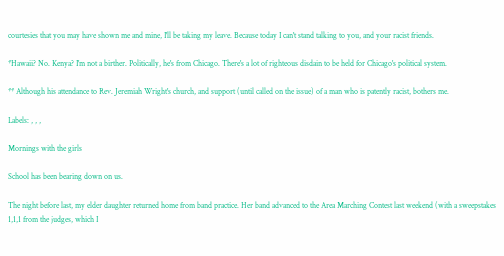courtesies that you may have shown me and mine, I'll be taking my leave. Because today I can't stand talking to you, and your racist friends.

*Hawaii? No. Kenya? I'm not a birther. Politically, he's from Chicago. There's a lot of righteous disdain to be held for Chicago's political system.

** Although his attendance to Rev. Jeremiah Wright's church, and support (until called on the issue) of a man who is patently racist, bothers me.

Labels: , , ,

Mornings with the girls

School has been bearing down on us.

The night before last, my elder daughter returned home from band practice. Her band advanced to the Area Marching Contest last weekend (with a sweepstakes 1,1,1 from the judges, which I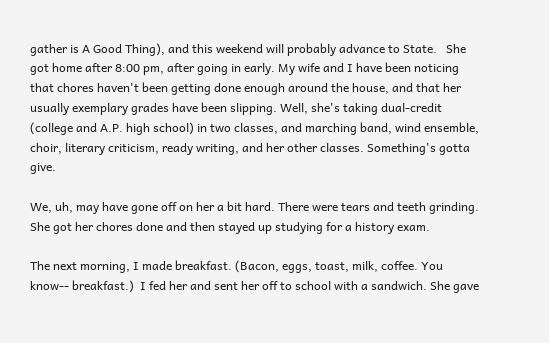gather is A Good Thing), and this weekend will probably advance to State.   She got home after 8:00 pm, after going in early. My wife and I have been noticing that chores haven't been getting done enough around the house, and that her usually exemplary grades have been slipping. Well, she's taking dual-credit (college and A.P. high school) in two classes, and marching band, wind ensemble, choir, literary criticism, ready writing, and her other classes. Something's gotta give.

We, uh, may have gone off on her a bit hard. There were tears and teeth grinding. She got her chores done and then stayed up studying for a history exam.

The next morning, I made breakfast. (Bacon, eggs, toast, milk, coffee. You know-- breakfast.)  I fed her and sent her off to school with a sandwich. She gave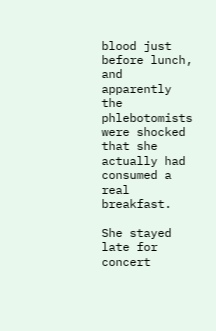blood just before lunch, and apparently the phlebotomists were shocked that she actually had consumed a real breakfast.

She stayed late for concert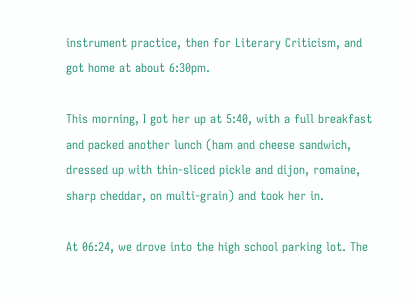instrument practice, then for Literary Criticism, and got home at about 6:30pm.

This morning, I got her up at 5:40, with a full breakfast and packed another lunch (ham and cheese sandwich, dressed up with thin-sliced pickle and dijon, romaine, sharp cheddar, on multi-grain) and took her in.

At 06:24, we drove into the high school parking lot. The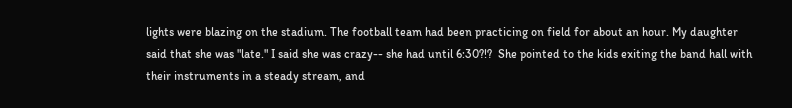lights were blazing on the stadium. The football team had been practicing on field for about an hour. My daughter said that she was "late." I said she was crazy-- she had until 6:30?!?  She pointed to the kids exiting the band hall with their instruments in a steady stream, and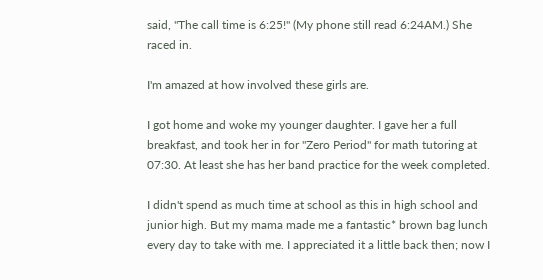said, "The call time is 6:25!" (My phone still read 6:24AM.) She raced in.

I'm amazed at how involved these girls are.

I got home and woke my younger daughter. I gave her a full breakfast, and took her in for "Zero Period" for math tutoring at 07:30. At least she has her band practice for the week completed.

I didn't spend as much time at school as this in high school and junior high. But my mama made me a fantastic* brown bag lunch every day to take with me. I appreciated it a little back then; now I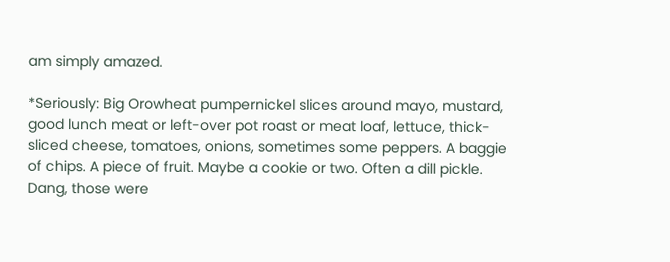am simply amazed.

*Seriously: Big Orowheat pumpernickel slices around mayo, mustard, good lunch meat or left-over pot roast or meat loaf, lettuce, thick-sliced cheese, tomatoes, onions, sometimes some peppers. A baggie of chips. A piece of fruit. Maybe a cookie or two. Often a dill pickle. Dang, those were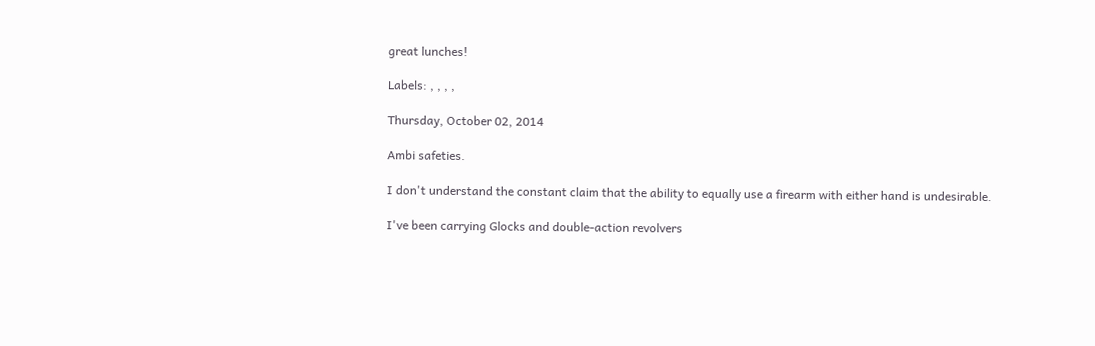great lunches!

Labels: , , , ,

Thursday, October 02, 2014

Ambi safeties.

I don't understand the constant claim that the ability to equally use a firearm with either hand is undesirable.

I've been carrying Glocks and double-action revolvers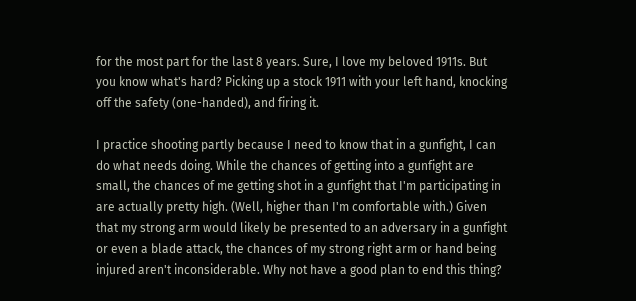for the most part for the last 8 years. Sure, I love my beloved 1911s. But you know what's hard? Picking up a stock 1911 with your left hand, knocking off the safety (one-handed), and firing it.

I practice shooting partly because I need to know that in a gunfight, I can do what needs doing. While the chances of getting into a gunfight are small, the chances of me getting shot in a gunfight that I'm participating in are actually pretty high. (Well, higher than I'm comfortable with.) Given that my strong arm would likely be presented to an adversary in a gunfight or even a blade attack, the chances of my strong right arm or hand being injured aren't inconsiderable. Why not have a good plan to end this thing?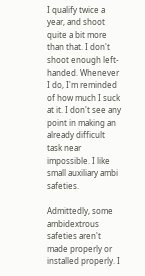I qualify twice a year, and shoot quite a bit more than that. I don't shoot enough left-handed. Whenever I do, I'm reminded of how much I suck at it. I don't see any point in making an already difficult task near impossible. I like small auxiliary ambi safeties.

Admittedly, some ambidextrous safeties aren't made properly or installed properly. I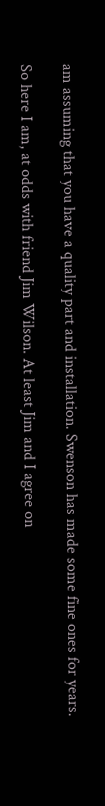am assuming that you have a quality part and installation. Swenson has made some fine ones for years.

So here I am, at odds with friend Jim Wilson. At least Jim and I agree on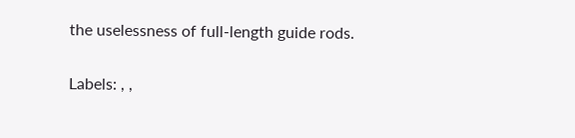the uselessness of full-length guide rods.

Labels: , ,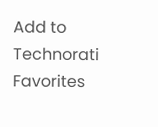Add to Technorati Favorites